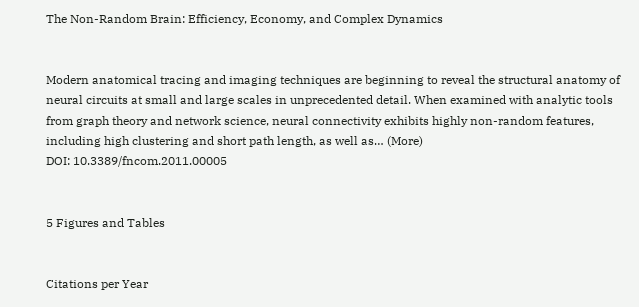The Non-Random Brain: Efficiency, Economy, and Complex Dynamics


Modern anatomical tracing and imaging techniques are beginning to reveal the structural anatomy of neural circuits at small and large scales in unprecedented detail. When examined with analytic tools from graph theory and network science, neural connectivity exhibits highly non-random features, including high clustering and short path length, as well as… (More)
DOI: 10.3389/fncom.2011.00005


5 Figures and Tables


Citations per Year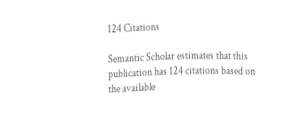124 Citations

Semantic Scholar estimates that this publication has 124 citations based on the available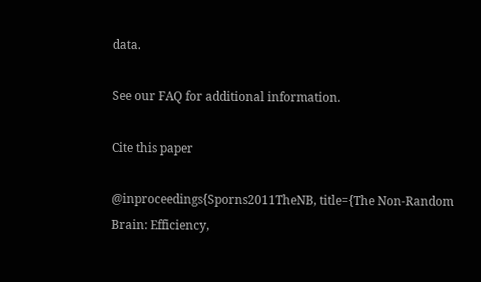data.

See our FAQ for additional information.

Cite this paper

@inproceedings{Sporns2011TheNB, title={The Non-Random Brain: Efficiency,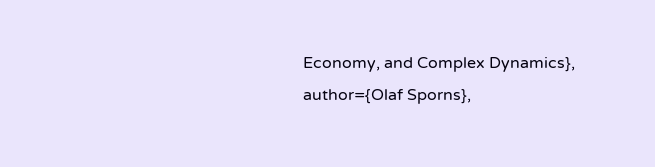Economy, and Complex Dynamics}, author={Olaf Sporns},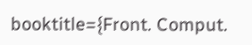booktitle={Front. Comput.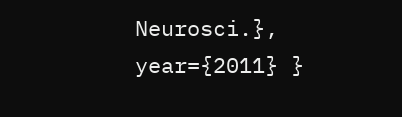Neurosci.}, year={2011} }